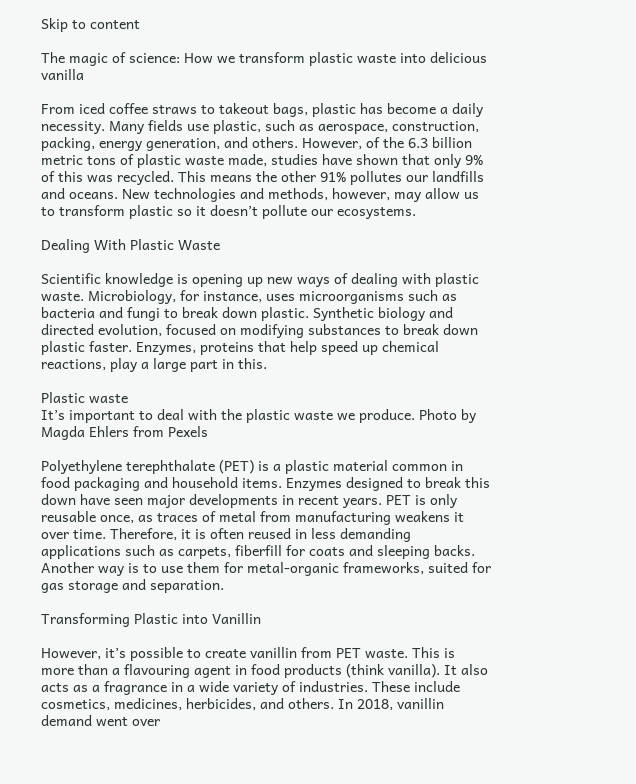Skip to content

The magic of science: How we transform plastic waste into delicious vanilla

From iced coffee straws to takeout bags, plastic has become a daily necessity. Many fields use plastic, such as aerospace, construction, packing, energy generation, and others. However, of the 6.3 billion metric tons of plastic waste made, studies have shown that only 9% of this was recycled. This means the other 91% pollutes our landfills and oceans. New technologies and methods, however, may allow us to transform plastic so it doesn’t pollute our ecosystems.

Dealing With Plastic Waste

Scientific knowledge is opening up new ways of dealing with plastic waste. Microbiology, for instance, uses microorganisms such as bacteria and fungi to break down plastic. Synthetic biology and directed evolution, focused on modifying substances to break down plastic faster. Enzymes, proteins that help speed up chemical reactions, play a large part in this.

Plastic waste
It’s important to deal with the plastic waste we produce. Photo by Magda Ehlers from Pexels

Polyethylene terephthalate (PET) is a plastic material common in food packaging and household items. Enzymes designed to break this down have seen major developments in recent years. PET is only reusable once, as traces of metal from manufacturing weakens it over time. Therefore, it is often reused in less demanding applications such as carpets, fiberfill for coats and sleeping backs. Another way is to use them for metal-organic frameworks, suited for gas storage and separation.

Transforming Plastic into Vanillin

However, it’s possible to create vanillin from PET waste. This is more than a flavouring agent in food products (think vanilla). It also acts as a fragrance in a wide variety of industries. These include cosmetics, medicines, herbicides, and others. In 2018, vanillin demand went over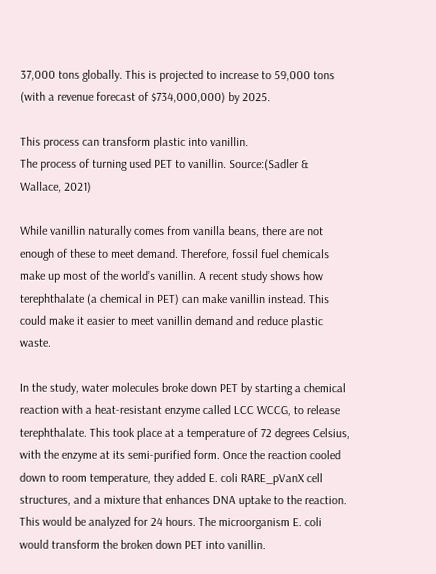37,000 tons globally. This is projected to increase to 59,000 tons (with a revenue forecast of $734,000,000) by 2025.

This process can transform plastic into vanillin.
The process of turning used PET to vanillin. Source:(Sadler & Wallace, 2021)

While vanillin naturally comes from vanilla beans, there are not enough of these to meet demand. Therefore, fossil fuel chemicals make up most of the world’s vanillin. A recent study shows how terephthalate (a chemical in PET) can make vanillin instead. This could make it easier to meet vanillin demand and reduce plastic waste.

In the study, water molecules broke down PET by starting a chemical reaction with a heat-resistant enzyme called LCC WCCG, to release terephthalate. This took place at a temperature of 72 degrees Celsius, with the enzyme at its semi-purified form. Once the reaction cooled down to room temperature, they added E. coli RARE_pVanX cell structures, and a mixture that enhances DNA uptake to the reaction. This would be analyzed for 24 hours. The microorganism E. coli would transform the broken down PET into vanillin.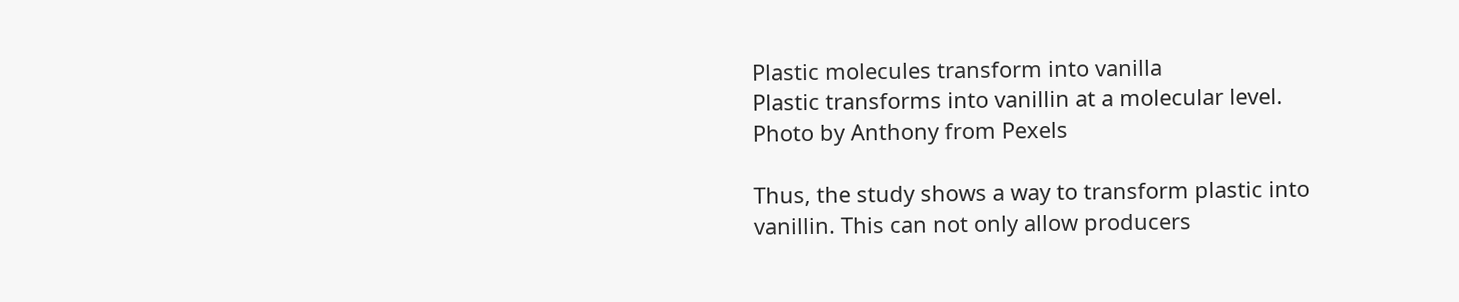Plastic molecules transform into vanilla
Plastic transforms into vanillin at a molecular level. Photo by Anthony from Pexels

Thus, the study shows a way to transform plastic into vanillin. This can not only allow producers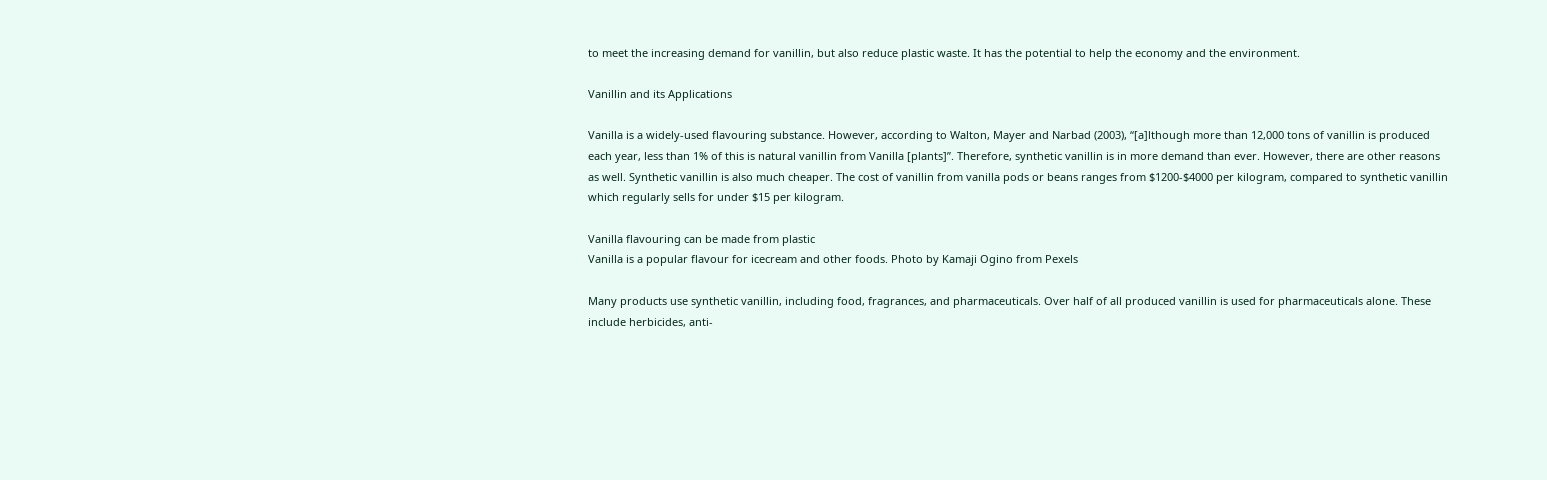to meet the increasing demand for vanillin, but also reduce plastic waste. It has the potential to help the economy and the environment.

Vanillin and its Applications

Vanilla is a widely-used flavouring substance. However, according to Walton, Mayer and Narbad (2003), “[a]lthough more than 12,000 tons of vanillin is produced each year, less than 1% of this is natural vanillin from Vanilla [plants]”. Therefore, synthetic vanillin is in more demand than ever. However, there are other reasons as well. Synthetic vanillin is also much cheaper. The cost of vanillin from vanilla pods or beans ranges from $1200-$4000 per kilogram, compared to synthetic vanillin which regularly sells for under $15 per kilogram.

Vanilla flavouring can be made from plastic
Vanilla is a popular flavour for icecream and other foods. Photo by Kamaji Ogino from Pexels

Many products use synthetic vanillin, including food, fragrances, and pharmaceuticals. Over half of all produced vanillin is used for pharmaceuticals alone. These include herbicides, anti-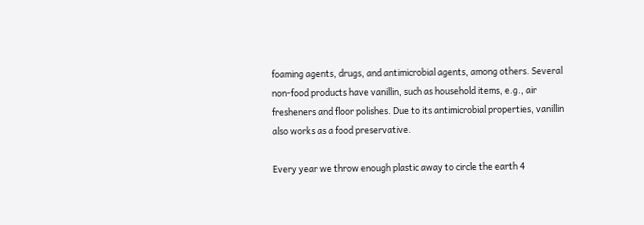foaming agents, drugs, and antimicrobial agents, among others. Several non-food products have vanillin, such as household items, e.g., air fresheners and floor polishes. Due to its antimicrobial properties, vanillin also works as a food preservative.

Every year we throw enough plastic away to circle the earth 4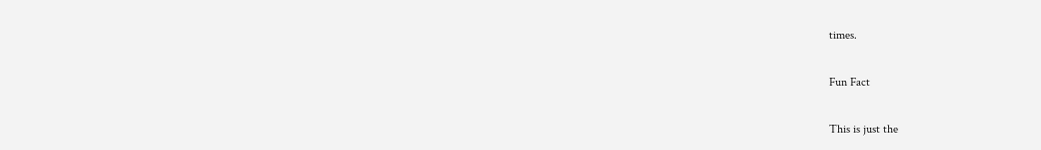times.

Fun Fact

This is just the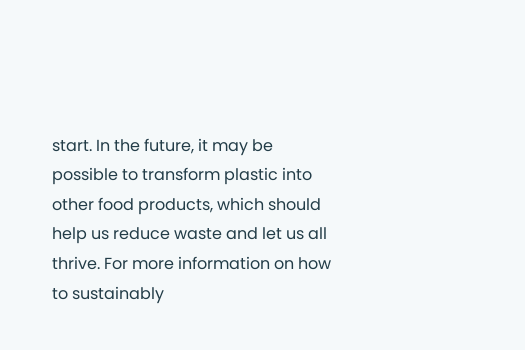start. In the future, it may be possible to transform plastic into other food products, which should help us reduce waste and let us all thrive. For more information on how to sustainably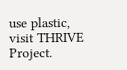use plastic, visit THRIVE Project.